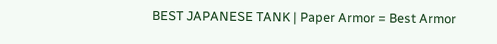BEST JAPANESE TANK | Paper Armor = Best Armor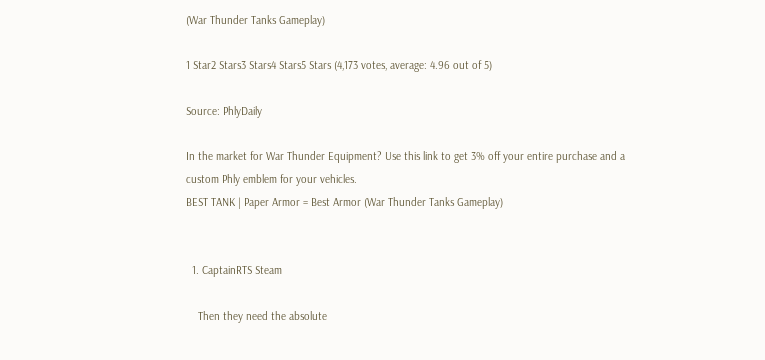(War Thunder Tanks Gameplay)

1 Star2 Stars3 Stars4 Stars5 Stars (4,173 votes, average: 4.96 out of 5)

Source: PhlyDaily

In the market for War Thunder Equipment? Use this link to get 3% off your entire purchase and a custom Phly emblem for your vehicles.
BEST TANK | Paper Armor = Best Armor (War Thunder Tanks Gameplay)


  1. CaptainRTS Steam

    Then they need the absolute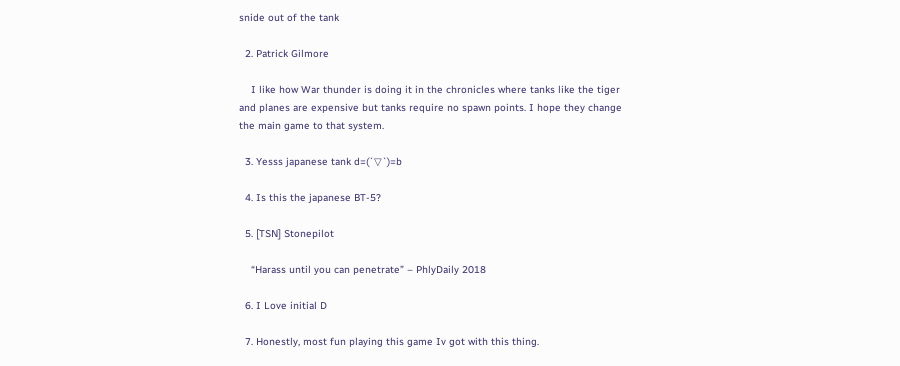snide out of the tank

  2. Patrick Gilmore

    I like how War thunder is doing it in the chronicles where tanks like the tiger and planes are expensive but tanks require no spawn points. I hope they change the main game to that system.

  3. Yesss japanese tank d=(´▽`)=b

  4. Is this the japanese BT-5?

  5. [TSN] Stonepilot

    “Harass until you can penetrate” – PhlyDaily 2018

  6. I Love initial D

  7. Honestly, most fun playing this game Iv got with this thing.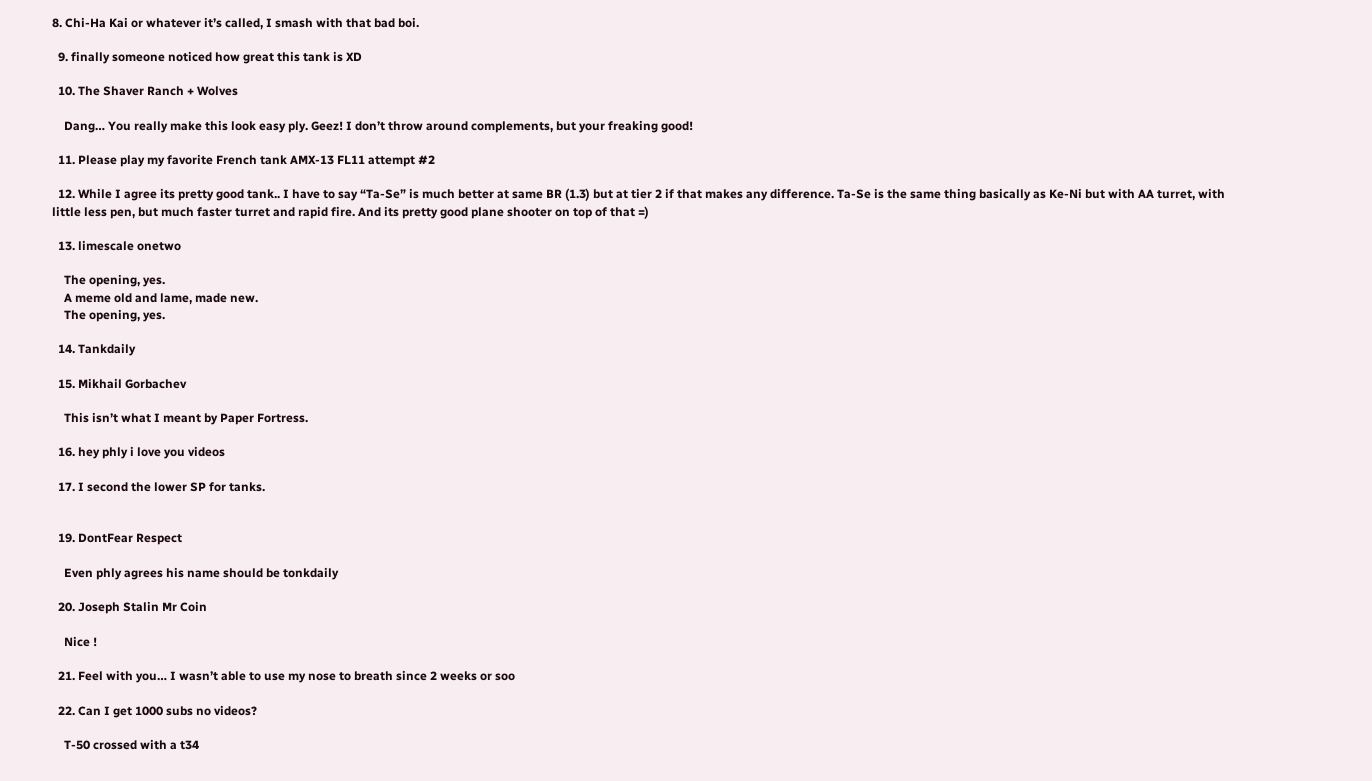8. Chi-Ha Kai or whatever it’s called, I smash with that bad boi.

  9. finally someone noticed how great this tank is XD

  10. The Shaver Ranch + Wolves

    Dang… You really make this look easy ply. Geez! I don’t throw around complements, but your freaking good!

  11. Please play my favorite French tank AMX-13 FL11 attempt #2

  12. While I agree its pretty good tank.. I have to say “Ta-Se” is much better at same BR (1.3) but at tier 2 if that makes any difference. Ta-Se is the same thing basically as Ke-Ni but with AA turret, with little less pen, but much faster turret and rapid fire. And its pretty good plane shooter on top of that =)

  13. limescale onetwo

    The opening, yes.
    A meme old and lame, made new.
    The opening, yes.

  14. Tankdaily

  15. Mikhail Gorbachev

    This isn’t what I meant by Paper Fortress.

  16. hey phly i love you videos

  17. I second the lower SP for tanks.


  19. DontFear Respect

    Even phly agrees his name should be tonkdaily

  20. Joseph Stalin Mr Coin

    Nice !

  21. Feel with you… I wasn’t able to use my nose to breath since 2 weeks or soo

  22. Can I get 1000 subs no videos?

    T-50 crossed with a t34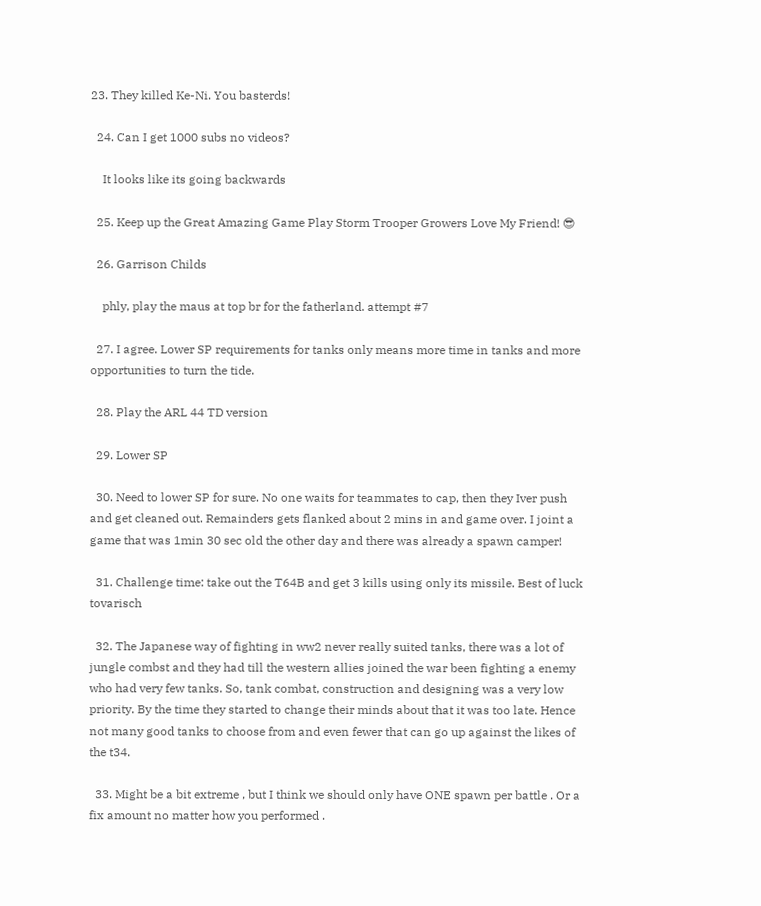23. They killed Ke-Ni. You basterds!

  24. Can I get 1000 subs no videos?

    It looks like its going backwards

  25. Keep up the Great Amazing Game Play Storm Trooper Growers Love My Friend! 😎

  26. Garrison Childs

    phly, play the maus at top br for the fatherland. attempt #7

  27. I agree. Lower SP requirements for tanks only means more time in tanks and more opportunities to turn the tide.

  28. Play the ARL 44 TD version

  29. Lower SP

  30. Need to lower SP for sure. No one waits for teammates to cap, then they Iver push and get cleaned out. Remainders gets flanked about 2 mins in and game over. I joint a game that was 1min 30 sec old the other day and there was already a spawn camper!

  31. Challenge time: take out the T64B and get 3 kills using only its missile. Best of luck tovarisch

  32. The Japanese way of fighting in ww2 never really suited tanks, there was a lot of jungle combst and they had till the western allies joined the war been fighting a enemy who had very few tanks. So, tank combat, construction and designing was a very low priority. By the time they started to change their minds about that it was too late. Hence not many good tanks to choose from and even fewer that can go up against the likes of the t34.

  33. Might be a bit extreme , but I think we should only have ONE spawn per battle . Or a fix amount no matter how you performed .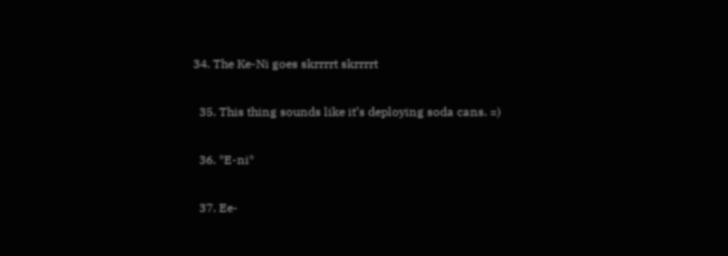34. The Ke-Ni goes skrrrrt skrrrrt

  35. This thing sounds like it’s deploying soda cans. =)

  36. *E-ni*

  37. Ee-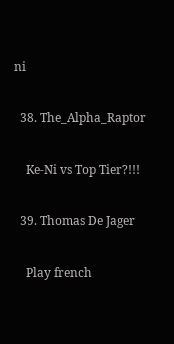ni

  38. The_Alpha_Raptor

    Ke-Ni vs Top Tier?!!!

  39. Thomas De Jager

    Play french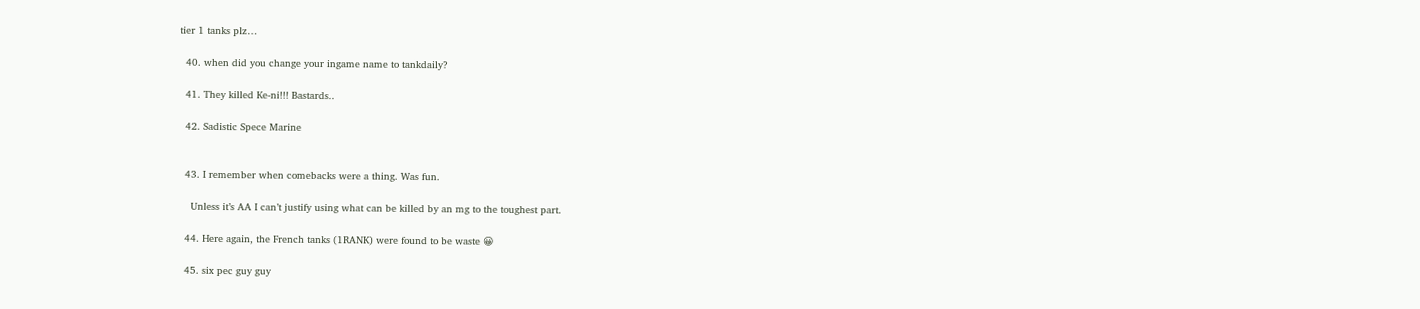tier 1 tanks plz…

  40. when did you change your ingame name to tankdaily?

  41. They killed Ke-ni!!! Bastards..

  42. Sadistic Spece Marine


  43. I remember when comebacks were a thing. Was fun.

    Unless it’s AA I can’t justify using what can be killed by an mg to the toughest part.

  44. Here again, the French tanks (1RANK) were found to be waste 😀

  45. six pec guy guy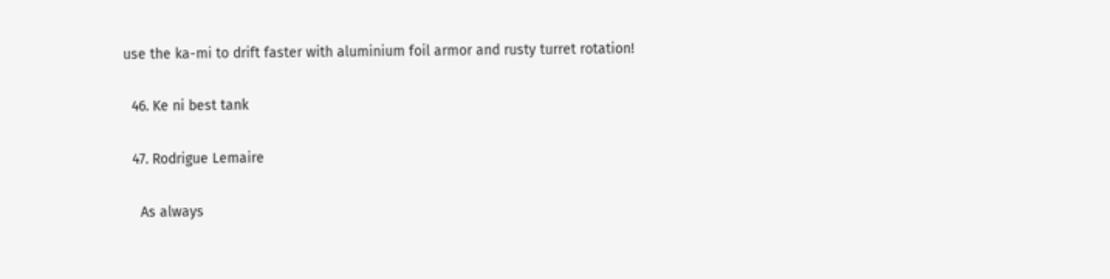use the ka-mi to drift faster with aluminium foil armor and rusty turret rotation!

  46. Ke ni best tank

  47. Rodrigue Lemaire

    As always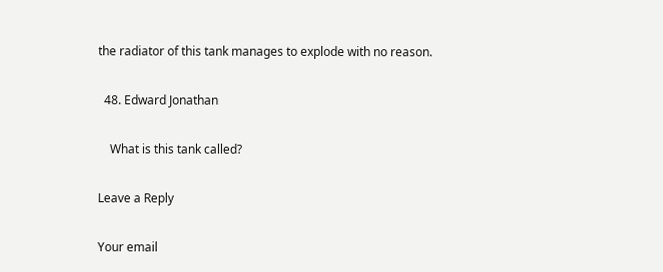the radiator of this tank manages to explode with no reason.

  48. Edward Jonathan

    What is this tank called?

Leave a Reply

Your email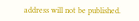address will not be published.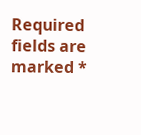Required fields are marked *